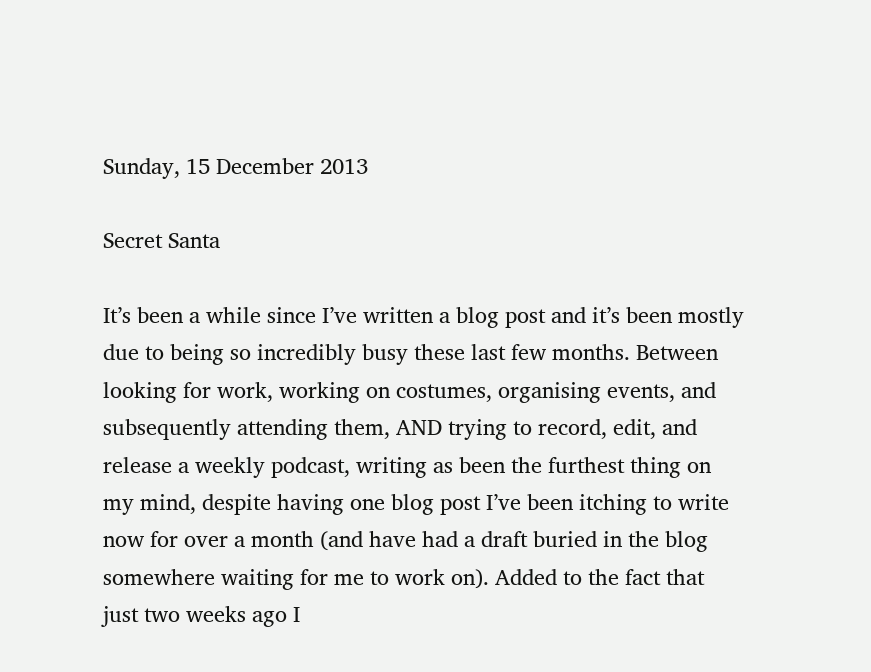Sunday, 15 December 2013

Secret Santa

It’s been a while since I’ve written a blog post and it’s been mostly due to being so incredibly busy these last few months. Between looking for work, working on costumes, organising events, and subsequently attending them, AND trying to record, edit, and release a weekly podcast, writing as been the furthest thing on my mind, despite having one blog post I’ve been itching to write now for over a month (and have had a draft buried in the blog somewhere waiting for me to work on). Added to the fact that just two weeks ago I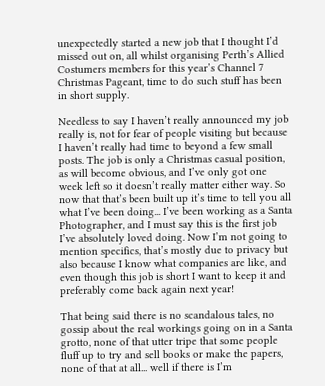unexpectedly started a new job that I thought I’d missed out on, all whilst organising Perth’s Allied Costumers members for this year’s Channel 7 Christmas Pageant, time to do such stuff has been in short supply.

Needless to say I haven’t really announced my job really is, not for fear of people visiting but because I haven’t really had time to beyond a few small posts. The job is only a Christmas casual position, as will become obvious, and I’ve only got one week left so it doesn’t really matter either way. So now that that’s been built up it’s time to tell you all what I’ve been doing... I’ve been working as a Santa Photographer, and I must say this is the first job I’ve absolutely loved doing. Now I’m not going to mention specifics, that’s mostly due to privacy but also because I know what companies are like, and even though this job is short I want to keep it and preferably come back again next year!

That being said there is no scandalous tales, no gossip about the real workings going on in a Santa grotto, none of that utter tripe that some people fluff up to try and sell books or make the papers, none of that at all... well if there is I’m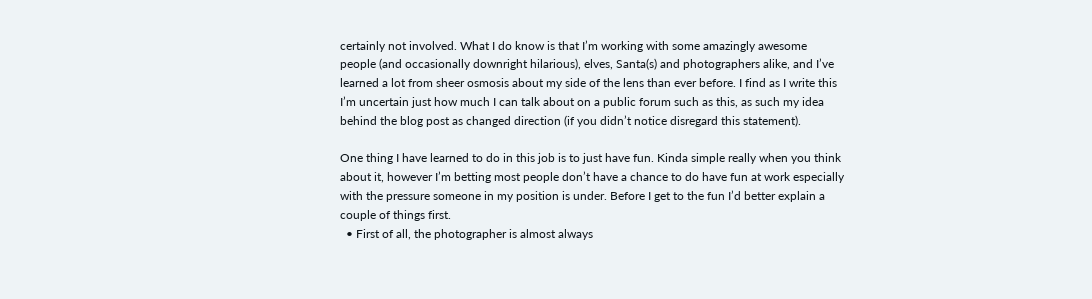certainly not involved. What I do know is that I’m working with some amazingly awesome people (and occasionally downright hilarious), elves, Santa(s) and photographers alike, and I’ve learned a lot from sheer osmosis about my side of the lens than ever before. I find as I write this I’m uncertain just how much I can talk about on a public forum such as this, as such my idea behind the blog post as changed direction (if you didn’t notice disregard this statement).

One thing I have learned to do in this job is to just have fun. Kinda simple really when you think about it, however I’m betting most people don’t have a chance to do have fun at work especially with the pressure someone in my position is under. Before I get to the fun I’d better explain a couple of things first.
  • First of all, the photographer is almost always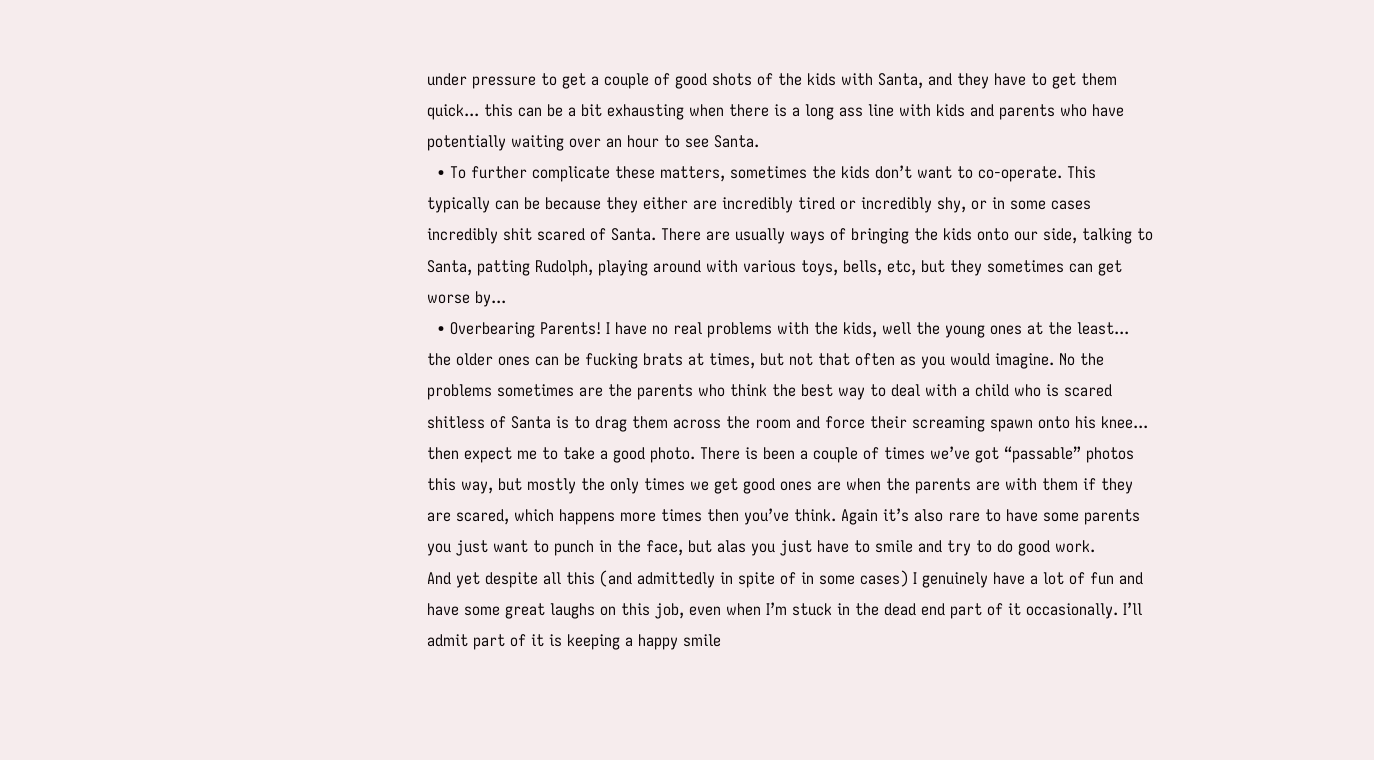under pressure to get a couple of good shots of the kids with Santa, and they have to get them quick... this can be a bit exhausting when there is a long ass line with kids and parents who have potentially waiting over an hour to see Santa.
  • To further complicate these matters, sometimes the kids don’t want to co-operate. This typically can be because they either are incredibly tired or incredibly shy, or in some cases incredibly shit scared of Santa. There are usually ways of bringing the kids onto our side, talking to Santa, patting Rudolph, playing around with various toys, bells, etc, but they sometimes can get worse by...
  • Overbearing Parents! I have no real problems with the kids, well the young ones at the least... the older ones can be fucking brats at times, but not that often as you would imagine. No the problems sometimes are the parents who think the best way to deal with a child who is scared shitless of Santa is to drag them across the room and force their screaming spawn onto his knee... then expect me to take a good photo. There is been a couple of times we’ve got “passable” photos this way, but mostly the only times we get good ones are when the parents are with them if they are scared, which happens more times then you’ve think. Again it’s also rare to have some parents you just want to punch in the face, but alas you just have to smile and try to do good work.
And yet despite all this (and admittedly in spite of in some cases) I genuinely have a lot of fun and have some great laughs on this job, even when I’m stuck in the dead end part of it occasionally. I’ll admit part of it is keeping a happy smile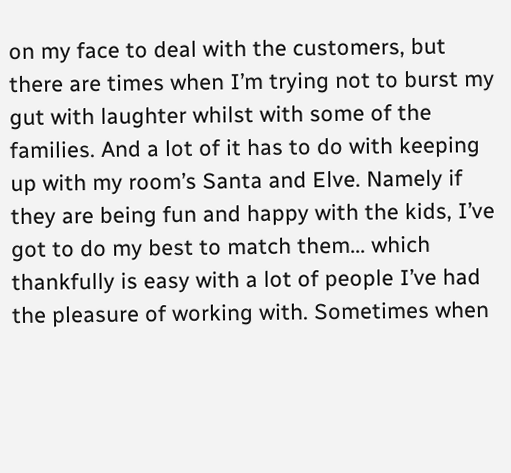on my face to deal with the customers, but there are times when I’m trying not to burst my gut with laughter whilst with some of the families. And a lot of it has to do with keeping up with my room’s Santa and Elve. Namely if they are being fun and happy with the kids, I’ve got to do my best to match them... which thankfully is easy with a lot of people I’ve had the pleasure of working with. Sometimes when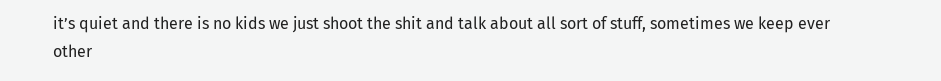it’s quiet and there is no kids we just shoot the shit and talk about all sort of stuff, sometimes we keep ever other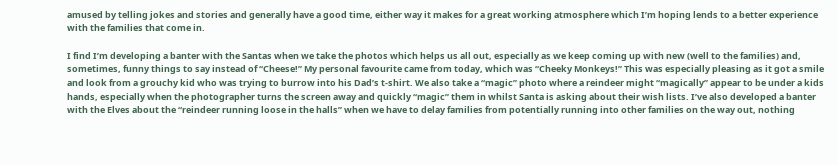amused by telling jokes and stories and generally have a good time, either way it makes for a great working atmosphere which I’m hoping lends to a better experience with the families that come in.

I find I’m developing a banter with the Santas when we take the photos which helps us all out, especially as we keep coming up with new (well to the families) and, sometimes, funny things to say instead of “Cheese!” My personal favourite came from today, which was “Cheeky Monkeys!” This was especially pleasing as it got a smile and look from a grouchy kid who was trying to burrow into his Dad’s t-shirt. We also take a “magic” photo where a reindeer might “magically” appear to be under a kids hands, especially when the photographer turns the screen away and quickly “magic” them in whilst Santa is asking about their wish lists. I’ve also developed a banter with the Elves about the “reindeer running loose in the halls” when we have to delay families from potentially running into other families on the way out, nothing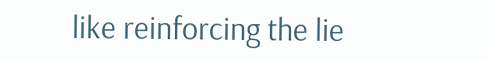like reinforcing the lie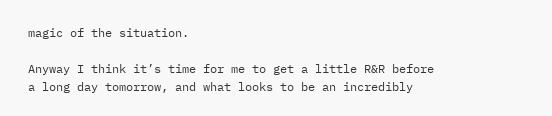magic of the situation.

Anyway I think it’s time for me to get a little R&R before a long day tomorrow, and what looks to be an incredibly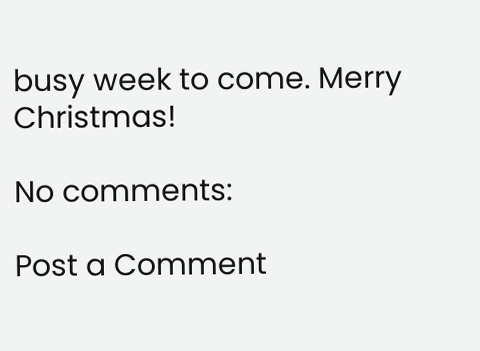busy week to come. Merry Christmas!

No comments:

Post a Comment